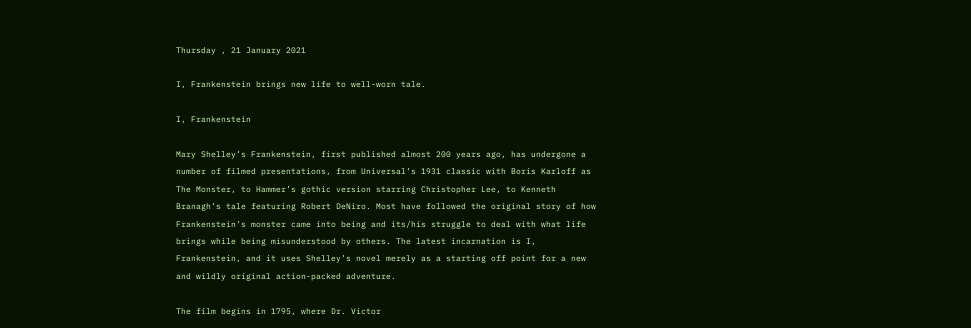Thursday , 21 January 2021

I, Frankenstein brings new life to well-worn tale.

I, Frankenstein

Mary Shelley’s Frankenstein, first published almost 200 years ago, has undergone a number of filmed presentations, from Universal’s 1931 classic with Boris Karloff as The Monster, to Hammer’s gothic version starring Christopher Lee, to Kenneth Branagh’s tale featuring Robert DeNiro. Most have followed the original story of how Frankenstein’s monster came into being and its/his struggle to deal with what life brings while being misunderstood by others. The latest incarnation is I, Frankenstein, and it uses Shelley’s novel merely as a starting off point for a new and wildly original action-packed adventure.

The film begins in 1795, where Dr. Victor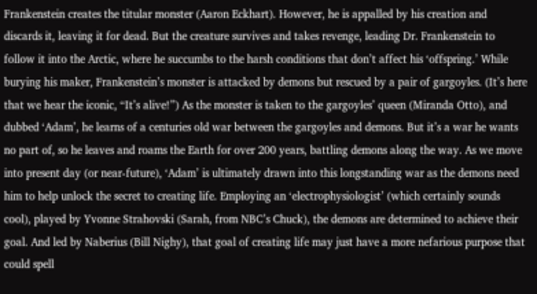Frankenstein creates the titular monster (Aaron Eckhart). However, he is appalled by his creation and discards it, leaving it for dead. But the creature survives and takes revenge, leading Dr. Frankenstein to follow it into the Arctic, where he succumbs to the harsh conditions that don’t affect his ‘offspring.’ While burying his maker, Frankenstein’s monster is attacked by demons but rescued by a pair of gargoyles. (It’s here that we hear the iconic, “It’s alive!”) As the monster is taken to the gargoyles’ queen (Miranda Otto), and dubbed ‘Adam’, he learns of a centuries old war between the gargoyles and demons. But it’s a war he wants no part of, so he leaves and roams the Earth for over 200 years, battling demons along the way. As we move into present day (or near-future), ‘Adam’ is ultimately drawn into this longstanding war as the demons need him to help unlock the secret to creating life. Employing an ‘electrophysiologist’ (which certainly sounds cool), played by Yvonne Strahovski (Sarah, from NBC’s Chuck), the demons are determined to achieve their goal. And led by Naberius (Bill Nighy), that goal of creating life may just have a more nefarious purpose that could spell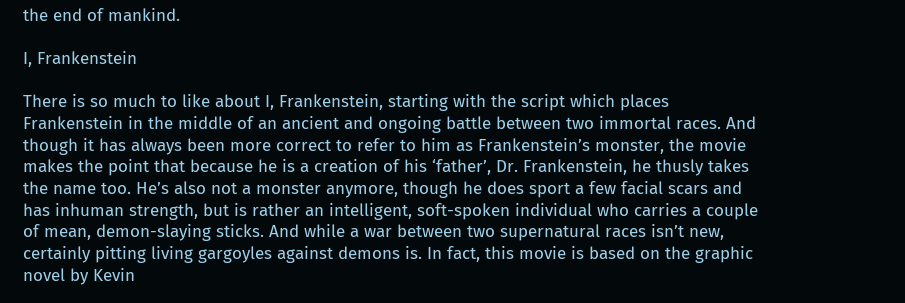the end of mankind.

I, Frankenstein

There is so much to like about I, Frankenstein, starting with the script which places Frankenstein in the middle of an ancient and ongoing battle between two immortal races. And though it has always been more correct to refer to him as Frankenstein’s monster, the movie makes the point that because he is a creation of his ‘father’, Dr. Frankenstein, he thusly takes the name too. He’s also not a monster anymore, though he does sport a few facial scars and has inhuman strength, but is rather an intelligent, soft-spoken individual who carries a couple of mean, demon-slaying sticks. And while a war between two supernatural races isn’t new, certainly pitting living gargoyles against demons is. In fact, this movie is based on the graphic novel by Kevin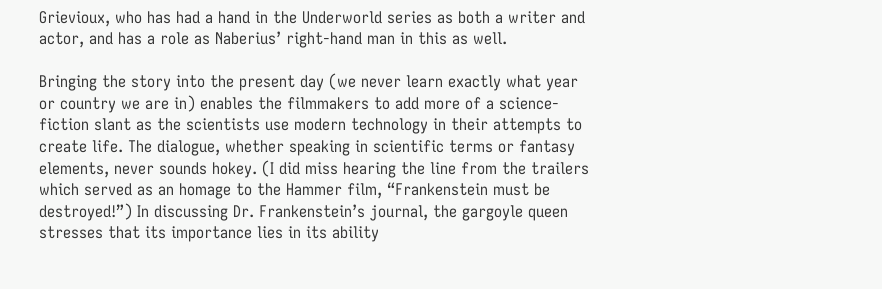Grievioux, who has had a hand in the Underworld series as both a writer and actor, and has a role as Naberius’ right-hand man in this as well.

Bringing the story into the present day (we never learn exactly what year or country we are in) enables the filmmakers to add more of a science-fiction slant as the scientists use modern technology in their attempts to create life. The dialogue, whether speaking in scientific terms or fantasy elements, never sounds hokey. (I did miss hearing the line from the trailers which served as an homage to the Hammer film, “Frankenstein must be destroyed!”) In discussing Dr. Frankenstein’s journal, the gargoyle queen stresses that its importance lies in its ability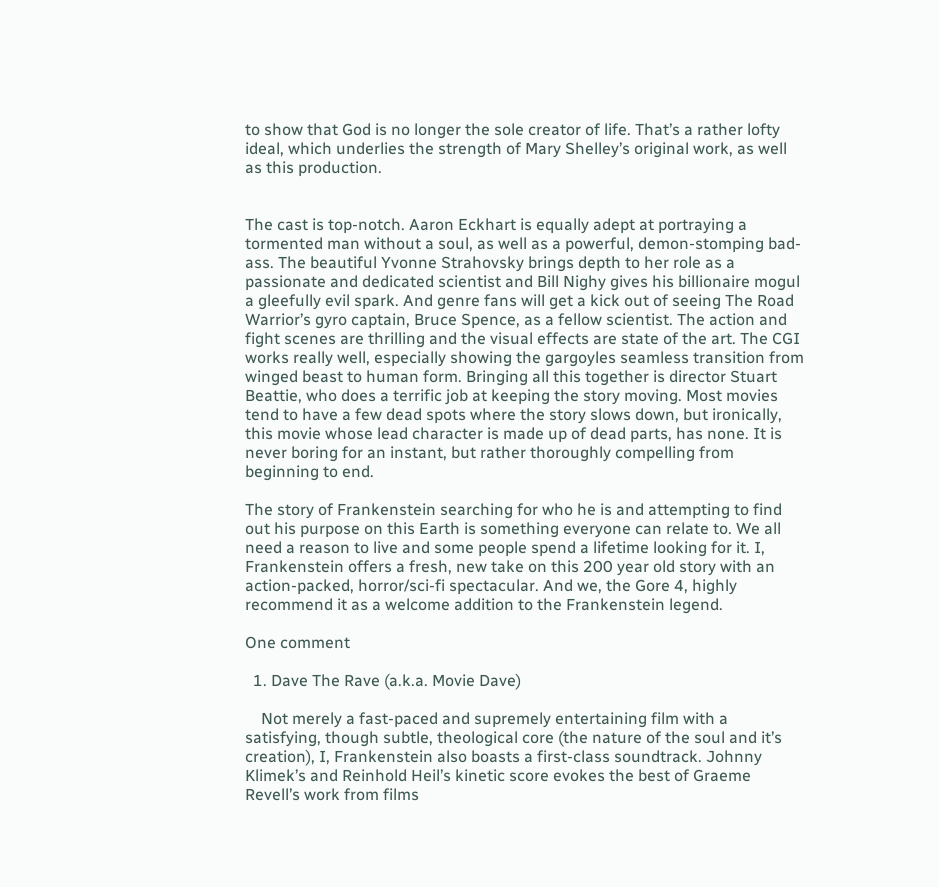to show that God is no longer the sole creator of life. That’s a rather lofty ideal, which underlies the strength of Mary Shelley’s original work, as well as this production.


The cast is top-notch. Aaron Eckhart is equally adept at portraying a tormented man without a soul, as well as a powerful, demon-stomping bad-ass. The beautiful Yvonne Strahovsky brings depth to her role as a passionate and dedicated scientist and Bill Nighy gives his billionaire mogul a gleefully evil spark. And genre fans will get a kick out of seeing The Road Warrior’s gyro captain, Bruce Spence, as a fellow scientist. The action and fight scenes are thrilling and the visual effects are state of the art. The CGI works really well, especially showing the gargoyles seamless transition from winged beast to human form. Bringing all this together is director Stuart Beattie, who does a terrific job at keeping the story moving. Most movies tend to have a few dead spots where the story slows down, but ironically, this movie whose lead character is made up of dead parts, has none. It is never boring for an instant, but rather thoroughly compelling from beginning to end.

The story of Frankenstein searching for who he is and attempting to find out his purpose on this Earth is something everyone can relate to. We all need a reason to live and some people spend a lifetime looking for it. I, Frankenstein offers a fresh, new take on this 200 year old story with an action-packed, horror/sci-fi spectacular. And we, the Gore 4, highly recommend it as a welcome addition to the Frankenstein legend.

One comment

  1. Dave The Rave (a.k.a. Movie Dave)

    Not merely a fast-paced and supremely entertaining film with a satisfying, though subtle, theological core (the nature of the soul and it’s creation), I, Frankenstein also boasts a first-class soundtrack. Johnny Klimek’s and Reinhold Heil’s kinetic score evokes the best of Graeme Revell’s work from films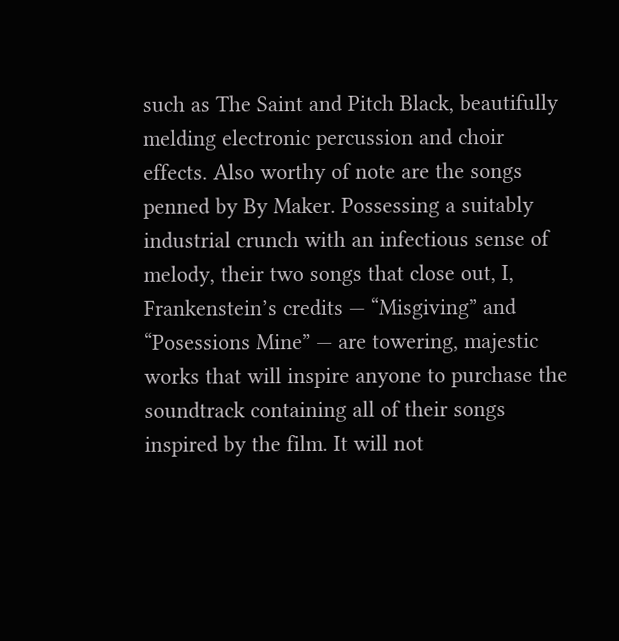such as The Saint and Pitch Black, beautifully melding electronic percussion and choir effects. Also worthy of note are the songs penned by By Maker. Possessing a suitably industrial crunch with an infectious sense of melody, their two songs that close out, I, Frankenstein’s credits — “Misgiving” and “Posessions Mine” — are towering, majestic works that will inspire anyone to purchase the soundtrack containing all of their songs inspired by the film. It will not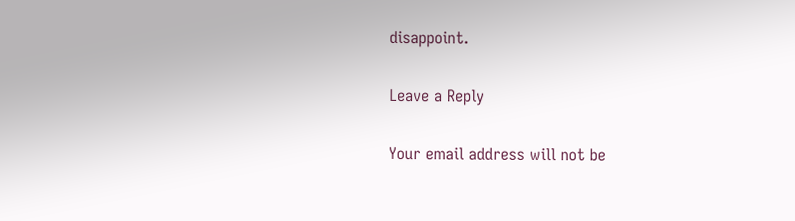disappoint.

Leave a Reply

Your email address will not be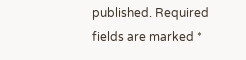published. Required fields are marked *